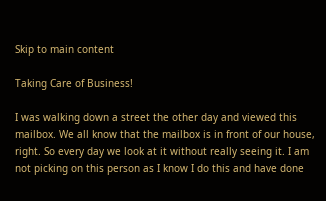Skip to main content

Taking Care of Business!

I was walking down a street the other day and viewed this mailbox. We all know that the mailbox is in front of our house, right. So every day we look at it without really seeing it. I am not picking on this person as I know I do this and have done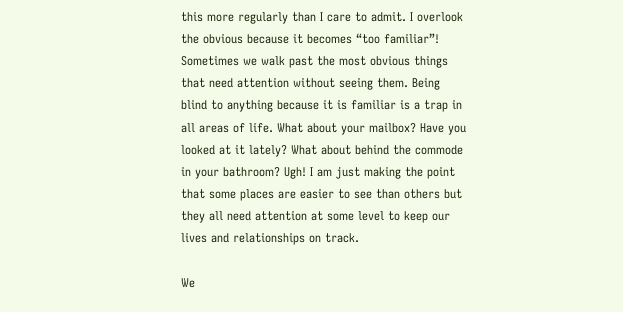this more regularly than I care to admit. I overlook the obvious because it becomes “too familiar”! Sometimes we walk past the most obvious things that need attention without seeing them. Being blind to anything because it is familiar is a trap in all areas of life. What about your mailbox? Have you looked at it lately? What about behind the commode in your bathroom? Ugh! I am just making the point that some places are easier to see than others but they all need attention at some level to keep our lives and relationships on track.

We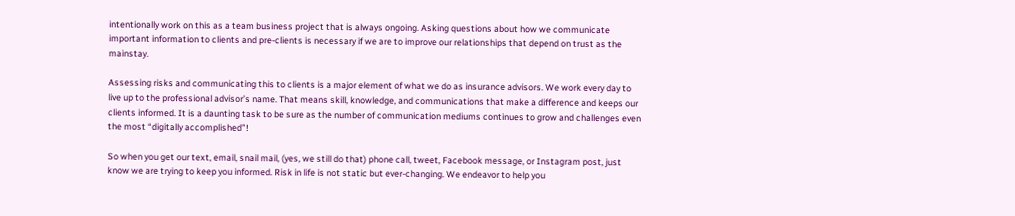intentionally work on this as a team business project that is always ongoing. Asking questions about how we communicate important information to clients and pre-clients is necessary if we are to improve our relationships that depend on trust as the mainstay.

Assessing risks and communicating this to clients is a major element of what we do as insurance advisors. We work every day to live up to the professional advisor’s name. That means skill, knowledge, and communications that make a difference and keeps our clients informed. It is a daunting task to be sure as the number of communication mediums continues to grow and challenges even the most “digitally accomplished”!

So when you get our text, email, snail mail, (yes, we still do that) phone call, tweet, Facebook message, or Instagram post, just know we are trying to keep you informed. Risk in life is not static but ever-changing. We endeavor to help you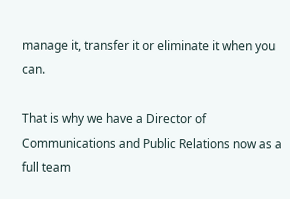manage it, transfer it or eliminate it when you can.

That is why we have a Director of Communications and Public Relations now as a full team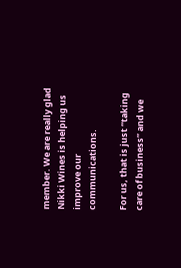member. We are really glad Nikki Wines is helping us improve our communications.

For us, that is just “taking care of business” and we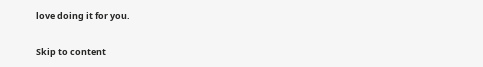love doing it for you.

Skip to content